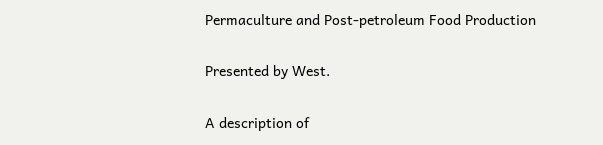Permaculture and Post-petroleum Food Production

Presented by West.

A description of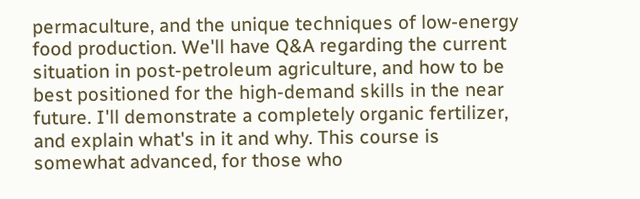permaculture, and the unique techniques of low-energy food production. We'll have Q&A regarding the current situation in post-petroleum agriculture, and how to be best positioned for the high-demand skills in the near future. I'll demonstrate a completely organic fertilizer, and explain what's in it and why. This course is somewhat advanced, for those who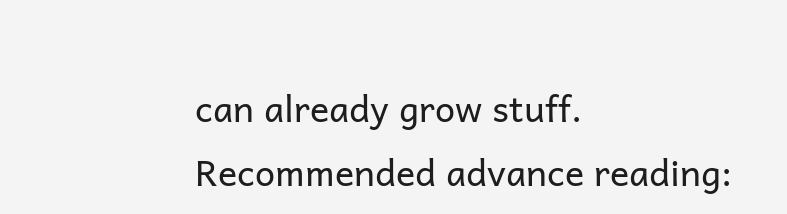can already grow stuff. Recommended advance reading: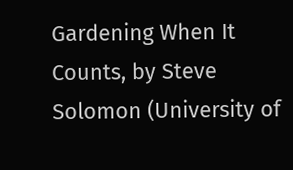Gardening When It Counts, by Steve Solomon (University of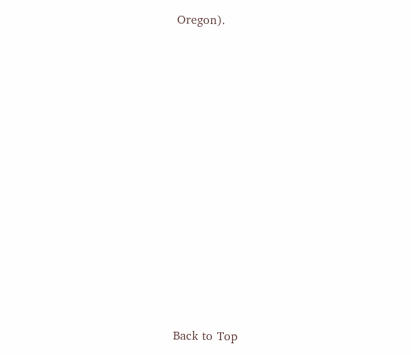Oregon).

















Back to Top